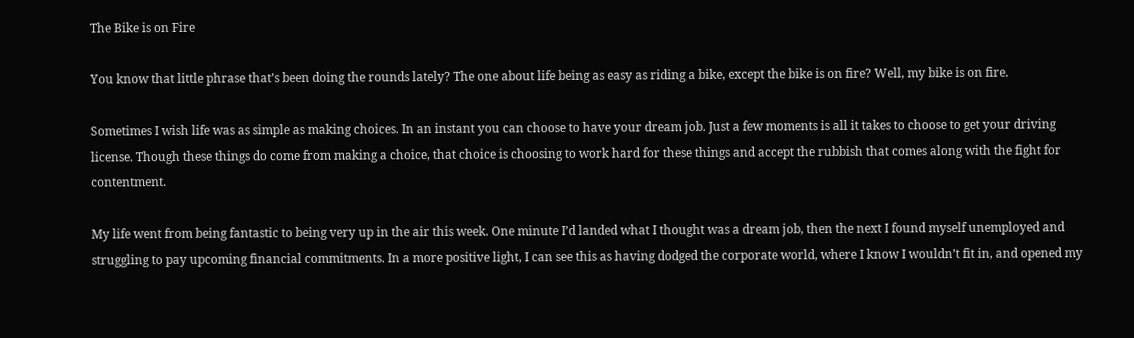The Bike is on Fire

You know that little phrase that’s been doing the rounds lately? The one about life being as easy as riding a bike, except the bike is on fire? Well, my bike is on fire.

Sometimes I wish life was as simple as making choices. In an instant you can choose to have your dream job. Just a few moments is all it takes to choose to get your driving license. Though these things do come from making a choice, that choice is choosing to work hard for these things and accept the rubbish that comes along with the fight for contentment.

My life went from being fantastic to being very up in the air this week. One minute I’d landed what I thought was a dream job, then the next I found myself unemployed and struggling to pay upcoming financial commitments. In a more positive light, I can see this as having dodged the corporate world, where I know I wouldn’t fit in, and opened my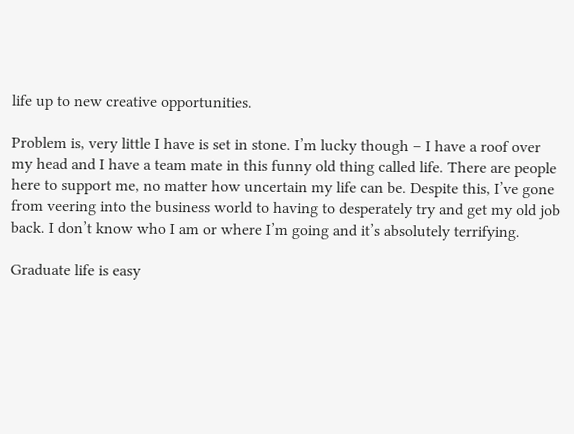life up to new creative opportunities.

Problem is, very little I have is set in stone. I’m lucky though – I have a roof over my head and I have a team mate in this funny old thing called life. There are people here to support me, no matter how uncertain my life can be. Despite this, I’ve gone from veering into the business world to having to desperately try and get my old job back. I don’t know who I am or where I’m going and it’s absolutely terrifying.

Graduate life is easy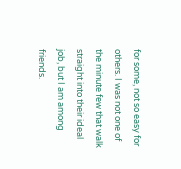for some, not so easy for others. I was not one of the minute few that walk straight into their ideal job, but I am among friends.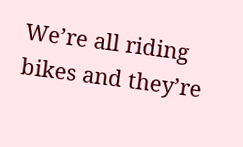We’re all riding bikes and they’re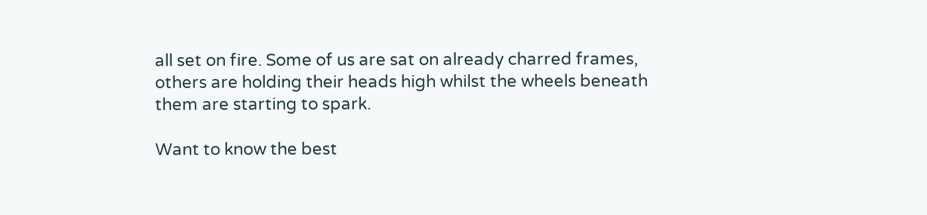all set on fire. Some of us are sat on already charred frames, others are holding their heads high whilst the wheels beneath them are starting to spark.

Want to know the best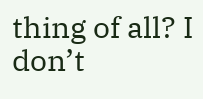thing of all? I don’t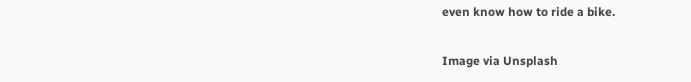even know how to ride a bike.

Image via Unsplash